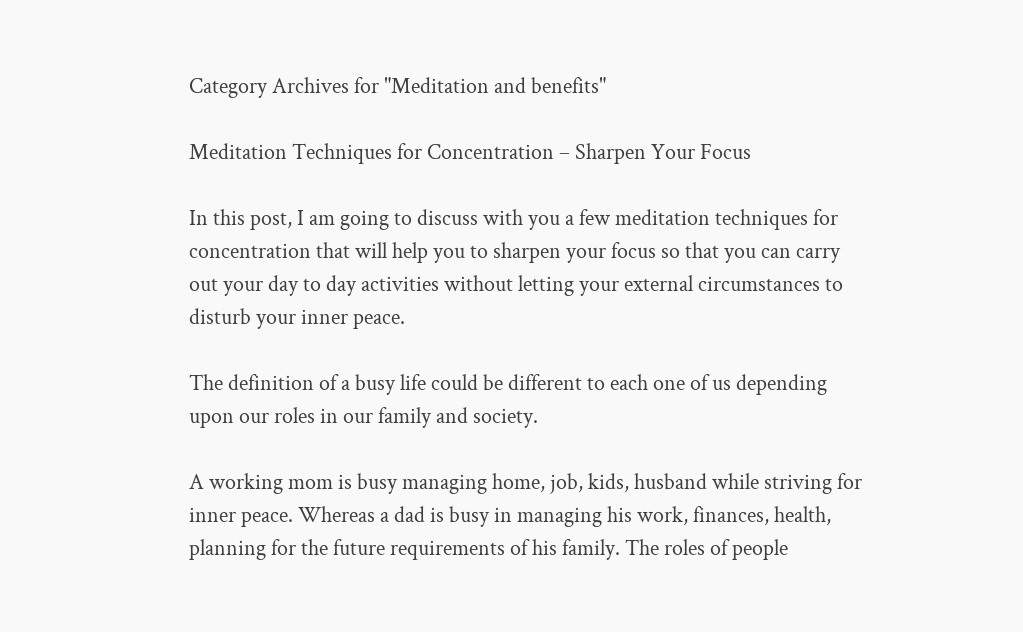Category Archives for "Meditation and benefits"

Meditation Techniques for Concentration – Sharpen Your Focus

In this post, I am going to discuss with you a few meditation techniques for concentration that will help you to sharpen your focus so that you can carry out your day to day activities without letting your external circumstances to disturb your inner peace.

The definition of a busy life could be different to each one of us depending upon our roles in our family and society.

A working mom is busy managing home, job, kids, husband while striving for inner peace. Whereas a dad is busy in managing his work, finances, health, planning for the future requirements of his family. The roles of people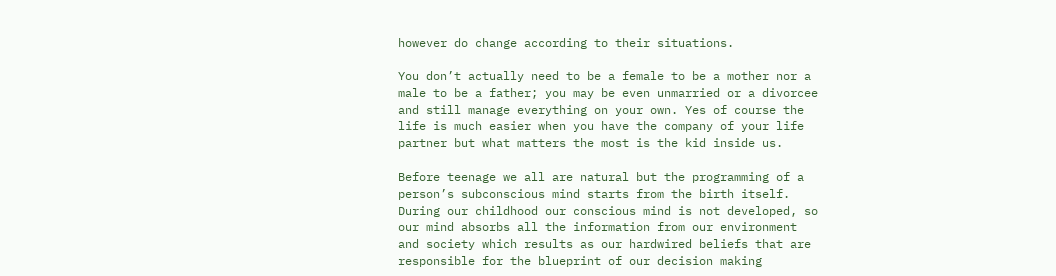however do change according to their situations.

You don’t actually need to be a female to be a mother nor a male to be a father; you may be even unmarried or a divorcee and still manage everything on your own. Yes of course the life is much easier when you have the company of your life partner but what matters the most is the kid inside us.

Before teenage we all are natural but the programming of a person’s subconscious mind starts from the birth itself. During our childhood our conscious mind is not developed, so our mind absorbs all the information from our environment and society which results as our hardwired beliefs that are responsible for the blueprint of our decision making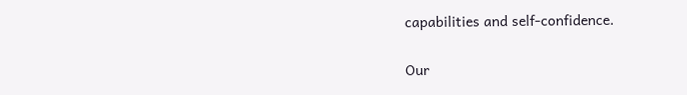capabilities and self-confidence.

Our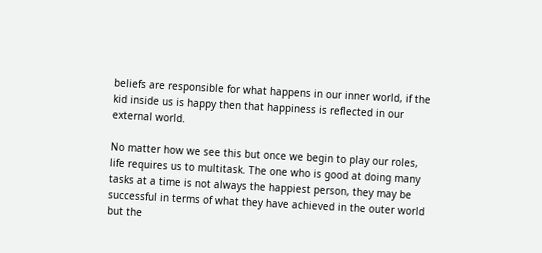beliefs are responsible for what happens in our inner world, if the kid inside us is happy then that happiness is reflected in our external world.

No matter how we see this but once we begin to play our roles, life requires us to multitask. The one who is good at doing many tasks at a time is not always the happiest person, they may be successful in terms of what they have achieved in the outer world but the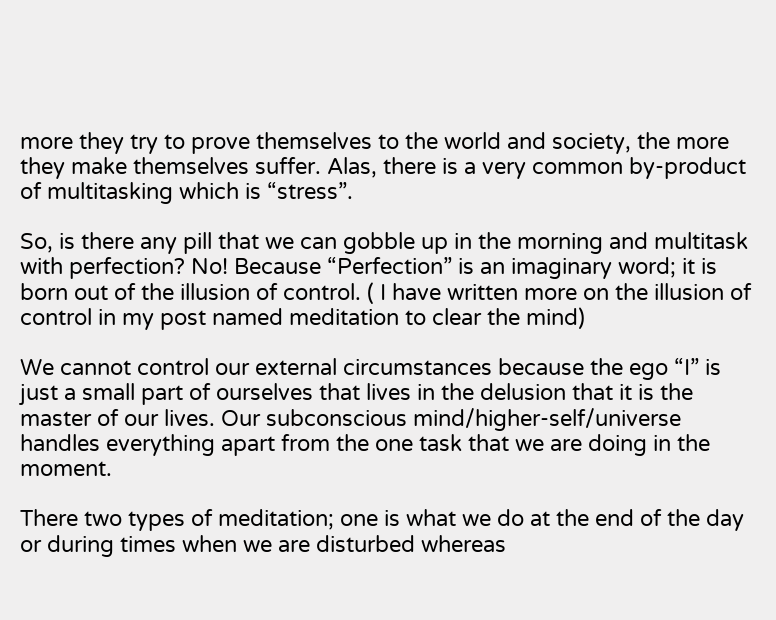more they try to prove themselves to the world and society, the more they make themselves suffer. Alas, there is a very common by-product of multitasking which is “stress”.

So, is there any pill that we can gobble up in the morning and multitask with perfection? No! Because “Perfection” is an imaginary word; it is born out of the illusion of control. ( I have written more on the illusion of control in my post named meditation to clear the mind)

We cannot control our external circumstances because the ego “I” is just a small part of ourselves that lives in the delusion that it is the master of our lives. Our subconscious mind/higher-self/universe handles everything apart from the one task that we are doing in the moment.

There two types of meditation; one is what we do at the end of the day or during times when we are disturbed whereas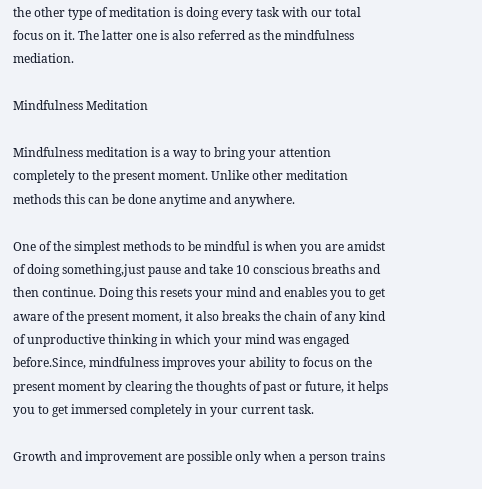the other type of meditation is doing every task with our total focus on it. The latter one is also referred as the mindfulness mediation.

Mindfulness Meditation

Mindfulness meditation is a way to bring your attention completely to the present moment. Unlike other meditation methods this can be done anytime and anywhere.

One of the simplest methods to be mindful is when you are amidst of doing something,just pause and take 10 conscious breaths and then continue. Doing this resets your mind and enables you to get aware of the present moment, it also breaks the chain of any kind of unproductive thinking in which your mind was engaged before.Since, mindfulness improves your ability to focus on the present moment by clearing the thoughts of past or future, it helps you to get immersed completely in your current task.

Growth and improvement are possible only when a person trains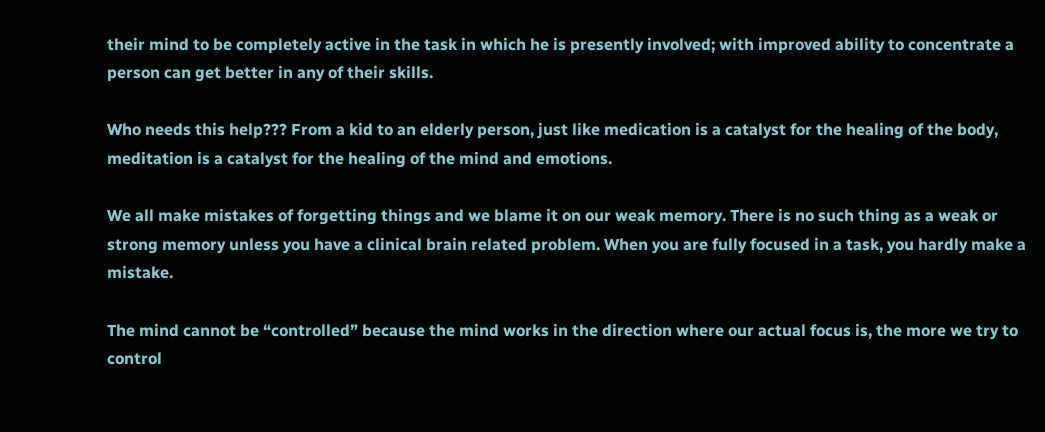their mind to be completely active in the task in which he is presently involved; with improved ability to concentrate a person can get better in any of their skills.

Who needs this help??? From a kid to an elderly person, just like medication is a catalyst for the healing of the body, meditation is a catalyst for the healing of the mind and emotions.

We all make mistakes of forgetting things and we blame it on our weak memory. There is no such thing as a weak or strong memory unless you have a clinical brain related problem. When you are fully focused in a task, you hardly make a mistake.

The mind cannot be “controlled” because the mind works in the direction where our actual focus is, the more we try to control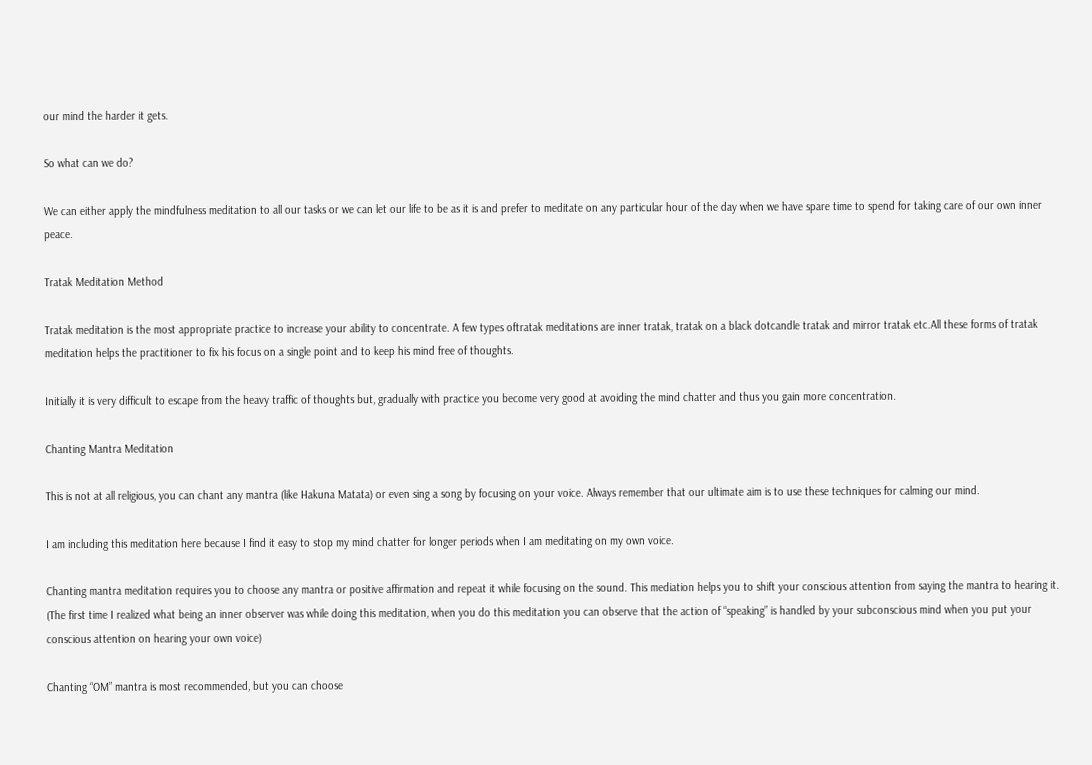our mind the harder it gets.

So what can we do?

We can either apply the mindfulness meditation to all our tasks or we can let our life to be as it is and prefer to meditate on any particular hour of the day when we have spare time to spend for taking care of our own inner peace.

Tratak Meditation Method

Tratak meditation is the most appropriate practice to increase your ability to concentrate. A few types oftratak meditations are inner tratak, tratak on a black dotcandle tratak and mirror tratak etc.All these forms of tratak meditation helps the practitioner to fix his focus on a single point and to keep his mind free of thoughts.

Initially it is very difficult to escape from the heavy traffic of thoughts but, gradually with practice you become very good at avoiding the mind chatter and thus you gain more concentration.

Chanting Mantra Meditation

This is not at all religious, you can chant any mantra (like Hakuna Matata) or even sing a song by focusing on your voice. Always remember that our ultimate aim is to use these techniques for calming our mind.

I am including this meditation here because I find it easy to stop my mind chatter for longer periods when I am meditating on my own voice.

Chanting mantra meditation requires you to choose any mantra or positive affirmation and repeat it while focusing on the sound. This mediation helps you to shift your conscious attention from saying the mantra to hearing it. (The first time I realized what being an inner observer was while doing this meditation, when you do this meditation you can observe that the action of “speaking” is handled by your subconscious mind when you put your conscious attention on hearing your own voice)

Chanting “OM” mantra is most recommended, but you can choose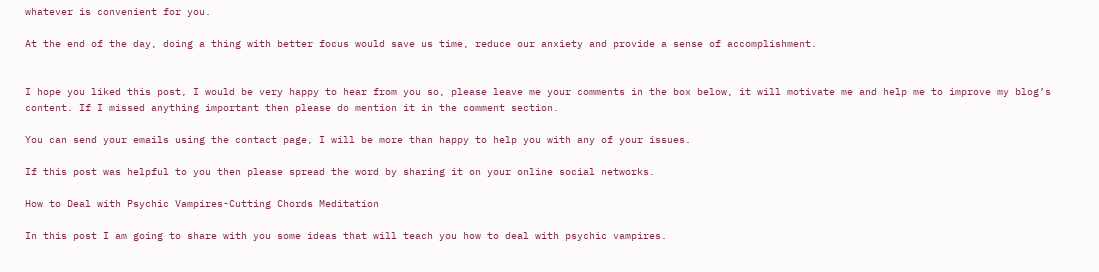whatever is convenient for you.

At the end of the day, doing a thing with better focus would save us time, reduce our anxiety and provide a sense of accomplishment.


I hope you liked this post, I would be very happy to hear from you so, please leave me your comments in the box below, it will motivate me and help me to improve my blog’s content. If I missed anything important then please do mention it in the comment section.

You can send your emails using the contact page, I will be more than happy to help you with any of your issues.

If this post was helpful to you then please spread the word by sharing it on your online social networks.

How to Deal with Psychic Vampires-Cutting Chords Meditation

In this post I am going to share with you some ideas that will teach you how to deal with psychic vampires.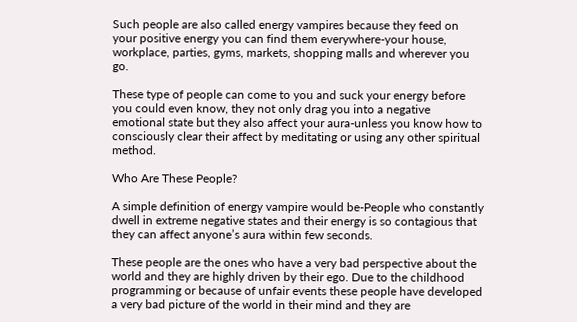Such people are also called energy vampires because they feed on your positive energy you can find them everywhere-your house, workplace, parties, gyms, markets, shopping malls and wherever you go.

These type of people can come to you and suck your energy before you could even know, they not only drag you into a negative emotional state but they also affect your aura-unless you know how to consciously clear their affect by meditating or using any other spiritual method.

Who Are These People?

A simple definition of energy vampire would be-People who constantly dwell in extreme negative states and their energy is so contagious that they can affect anyone’s aura within few seconds.

These people are the ones who have a very bad perspective about the world and they are highly driven by their ego. Due to the childhood programming or because of unfair events these people have developed a very bad picture of the world in their mind and they are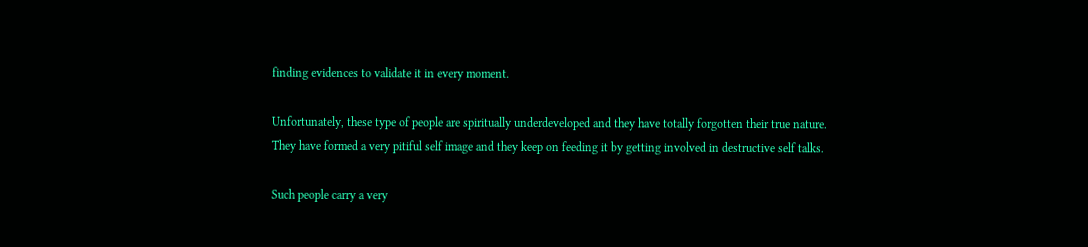finding evidences to validate it in every moment.

Unfortunately, these type of people are spiritually underdeveloped and they have totally forgotten their true nature. They have formed a very pitiful self image and they keep on feeding it by getting involved in destructive self talks.

Such people carry a very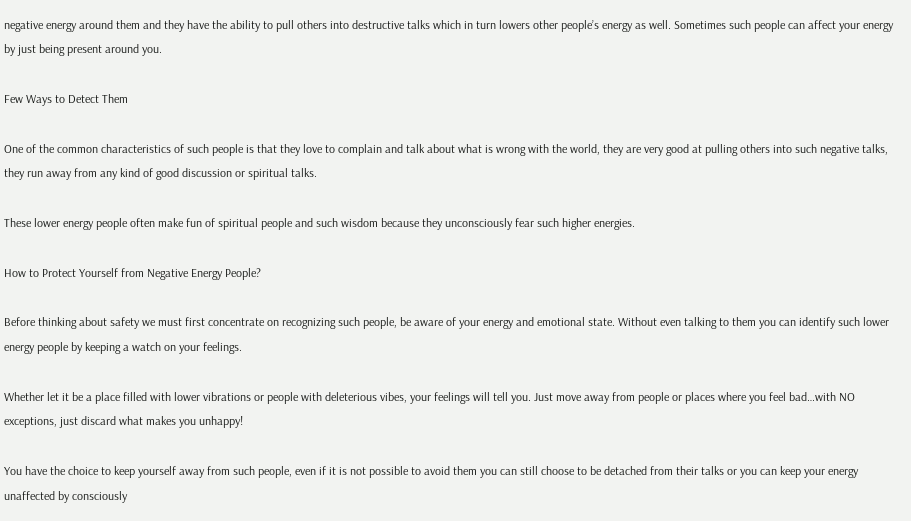negative energy around them and they have the ability to pull others into destructive talks which in turn lowers other people’s energy as well. Sometimes such people can affect your energy by just being present around you.

Few Ways to Detect Them

One of the common characteristics of such people is that they love to complain and talk about what is wrong with the world, they are very good at pulling others into such negative talks, they run away from any kind of good discussion or spiritual talks.

These lower energy people often make fun of spiritual people and such wisdom because they unconsciously fear such higher energies.

How to Protect Yourself from Negative Energy People?

Before thinking about safety we must first concentrate on recognizing such people, be aware of your energy and emotional state. Without even talking to them you can identify such lower energy people by keeping a watch on your feelings.

Whether let it be a place filled with lower vibrations or people with deleterious vibes, your feelings will tell you. Just move away from people or places where you feel bad…with NO exceptions, just discard what makes you unhappy!

You have the choice to keep yourself away from such people, even if it is not possible to avoid them you can still choose to be detached from their talks or you can keep your energy unaffected by consciously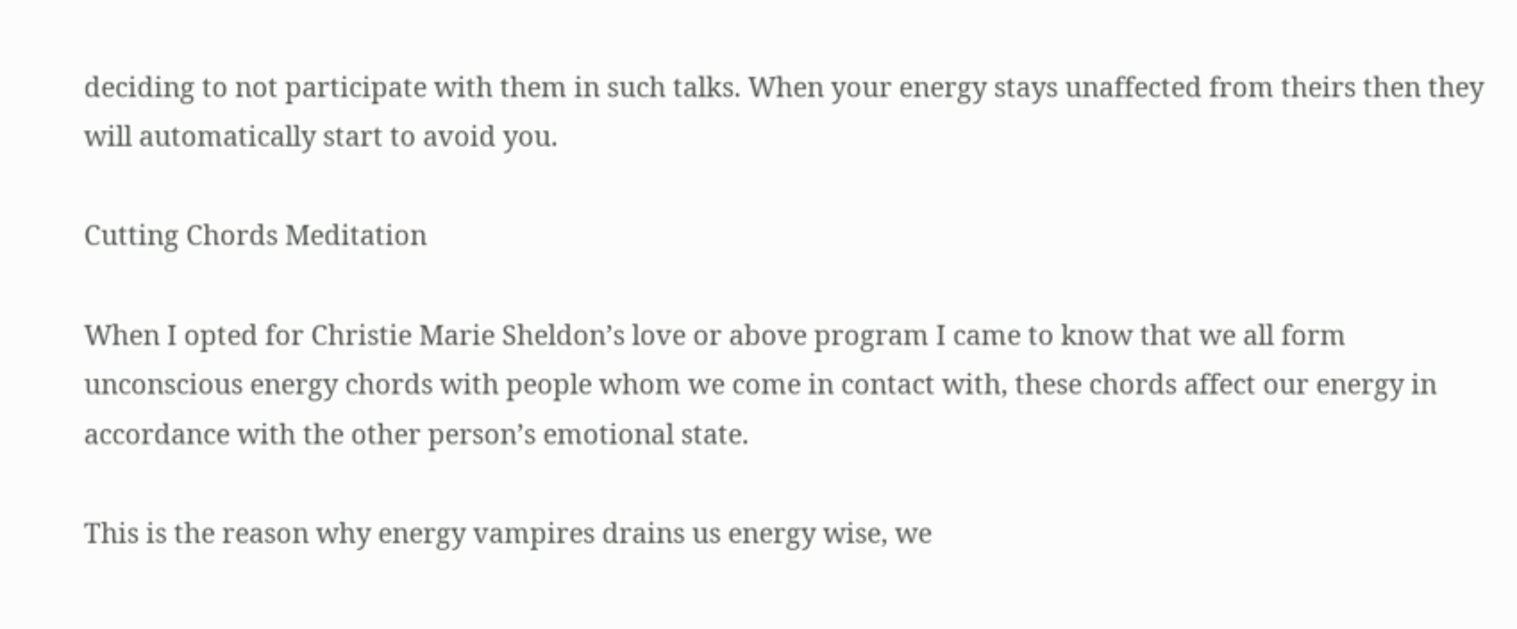deciding to not participate with them in such talks. When your energy stays unaffected from theirs then they will automatically start to avoid you.

Cutting Chords Meditation

When I opted for Christie Marie Sheldon’s love or above program I came to know that we all form unconscious energy chords with people whom we come in contact with, these chords affect our energy in accordance with the other person’s emotional state.

This is the reason why energy vampires drains us energy wise, we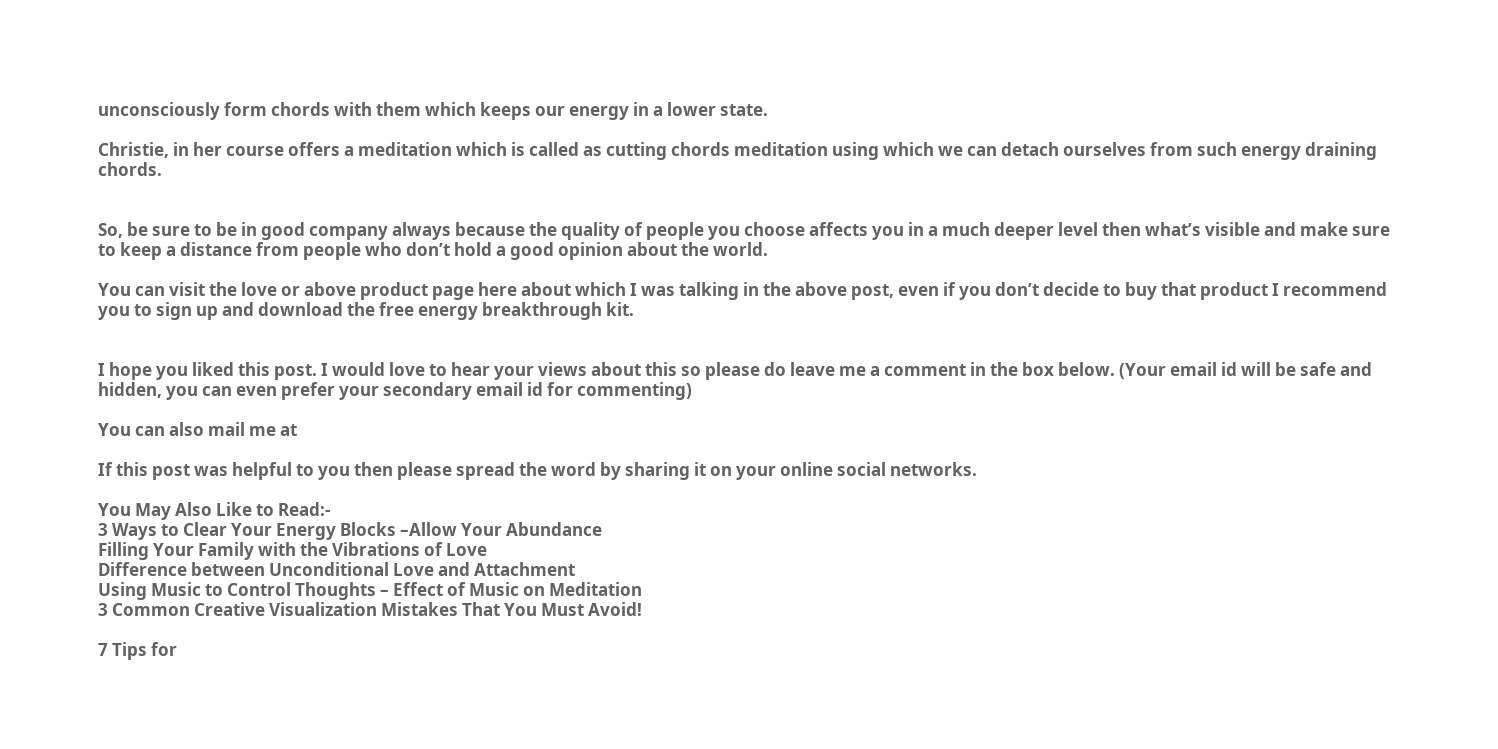unconsciously form chords with them which keeps our energy in a lower state.

Christie, in her course offers a meditation which is called as cutting chords meditation using which we can detach ourselves from such energy draining chords.


So, be sure to be in good company always because the quality of people you choose affects you in a much deeper level then what’s visible and make sure to keep a distance from people who don’t hold a good opinion about the world.

You can visit the love or above product page here about which I was talking in the above post, even if you don’t decide to buy that product I recommend you to sign up and download the free energy breakthrough kit.


I hope you liked this post. I would love to hear your views about this so please do leave me a comment in the box below. (Your email id will be safe and hidden, you can even prefer your secondary email id for commenting)

You can also mail me at

If this post was helpful to you then please spread the word by sharing it on your online social networks.

You May Also Like to Read:-
3 Ways to Clear Your Energy Blocks –Allow Your Abundance
Filling Your Family with the Vibrations of Love
Difference between Unconditional Love and Attachment
Using Music to Control Thoughts – Effect of Music on Meditation
3 Common Creative Visualization Mistakes That You Must Avoid!

7 Tips for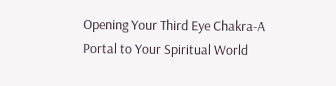Opening Your Third Eye Chakra-A Portal to Your Spiritual World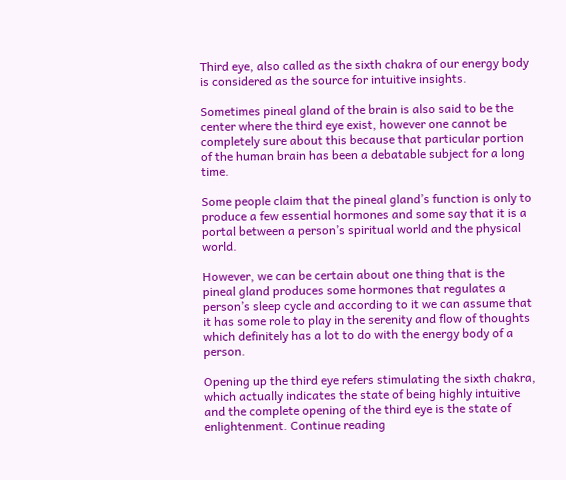Third eye, also called as the sixth chakra of our energy body is considered as the source for intuitive insights.

Sometimes pineal gland of the brain is also said to be the center where the third eye exist, however one cannot be completely sure about this because that particular portion of the human brain has been a debatable subject for a long time.

Some people claim that the pineal gland’s function is only to produce a few essential hormones and some say that it is a portal between a person’s spiritual world and the physical world.

However, we can be certain about one thing that is the pineal gland produces some hormones that regulates a person’s sleep cycle and according to it we can assume that it has some role to play in the serenity and flow of thoughts which definitely has a lot to do with the energy body of a person.

Opening up the third eye refers stimulating the sixth chakra, which actually indicates the state of being highly intuitive and the complete opening of the third eye is the state of enlightenment. Continue reading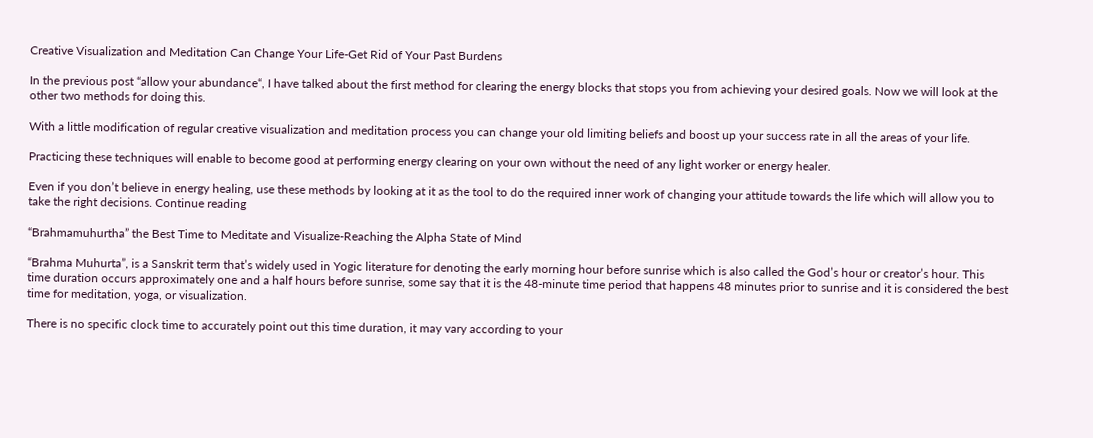Creative Visualization and Meditation Can Change Your Life-Get Rid of Your Past Burdens

In the previous post “allow your abundance“, I have talked about the first method for clearing the energy blocks that stops you from achieving your desired goals. Now we will look at the other two methods for doing this.

With a little modification of regular creative visualization and meditation process you can change your old limiting beliefs and boost up your success rate in all the areas of your life.

Practicing these techniques will enable to become good at performing energy clearing on your own without the need of any light worker or energy healer.

Even if you don’t believe in energy healing, use these methods by looking at it as the tool to do the required inner work of changing your attitude towards the life which will allow you to take the right decisions. Continue reading

“Brahmamuhurtha” the Best Time to Meditate and Visualize-Reaching the Alpha State of Mind

“Brahma Muhurta”, is a Sanskrit term that’s widely used in Yogic literature for denoting the early morning hour before sunrise which is also called the God’s hour or creator’s hour. This time duration occurs approximately one and a half hours before sunrise, some say that it is the 48-minute time period that happens 48 minutes prior to sunrise and it is considered the best time for meditation, yoga, or visualization.

There is no specific clock time to accurately point out this time duration, it may vary according to your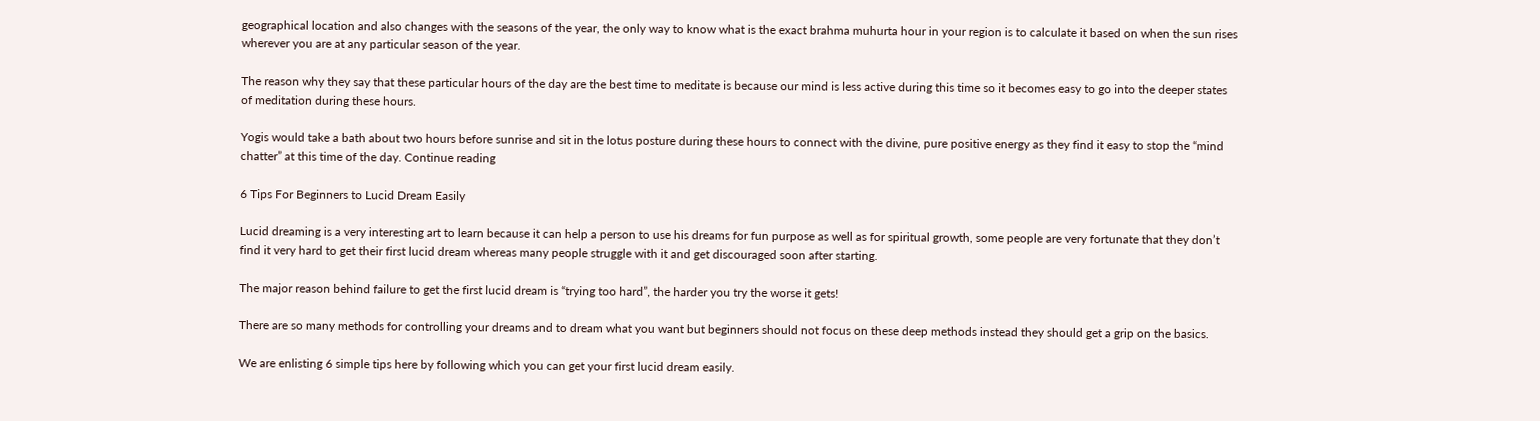geographical location and also changes with the seasons of the year, the only way to know what is the exact brahma muhurta hour in your region is to calculate it based on when the sun rises wherever you are at any particular season of the year.

The reason why they say that these particular hours of the day are the best time to meditate is because our mind is less active during this time so it becomes easy to go into the deeper states of meditation during these hours.

Yogis would take a bath about two hours before sunrise and sit in the lotus posture during these hours to connect with the divine, pure positive energy as they find it easy to stop the “mind chatter” at this time of the day. Continue reading

6 Tips For Beginners to Lucid Dream Easily

Lucid dreaming is a very interesting art to learn because it can help a person to use his dreams for fun purpose as well as for spiritual growth, some people are very fortunate that they don’t find it very hard to get their first lucid dream whereas many people struggle with it and get discouraged soon after starting.

The major reason behind failure to get the first lucid dream is “trying too hard”, the harder you try the worse it gets!

There are so many methods for controlling your dreams and to dream what you want but beginners should not focus on these deep methods instead they should get a grip on the basics.

We are enlisting 6 simple tips here by following which you can get your first lucid dream easily.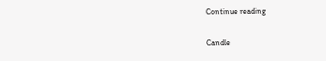Continue reading

Candle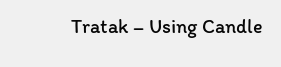Tratak – Using Candle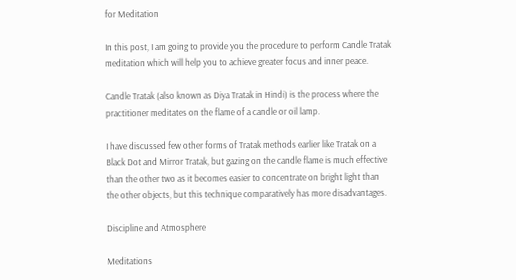for Meditation

In this post, I am going to provide you the procedure to perform Candle Tratak meditation which will help you to achieve greater focus and inner peace.

Candle Tratak (also known as Diya Tratak in Hindi) is the process where the practitioner meditates on the flame of a candle or oil lamp.

I have discussed few other forms of Tratak methods earlier like Tratak on a Black Dot and Mirror Tratak, but gazing on the candle flame is much effective than the other two as it becomes easier to concentrate on bright light than the other objects, but this technique comparatively has more disadvantages.

Discipline and Atmosphere

Meditations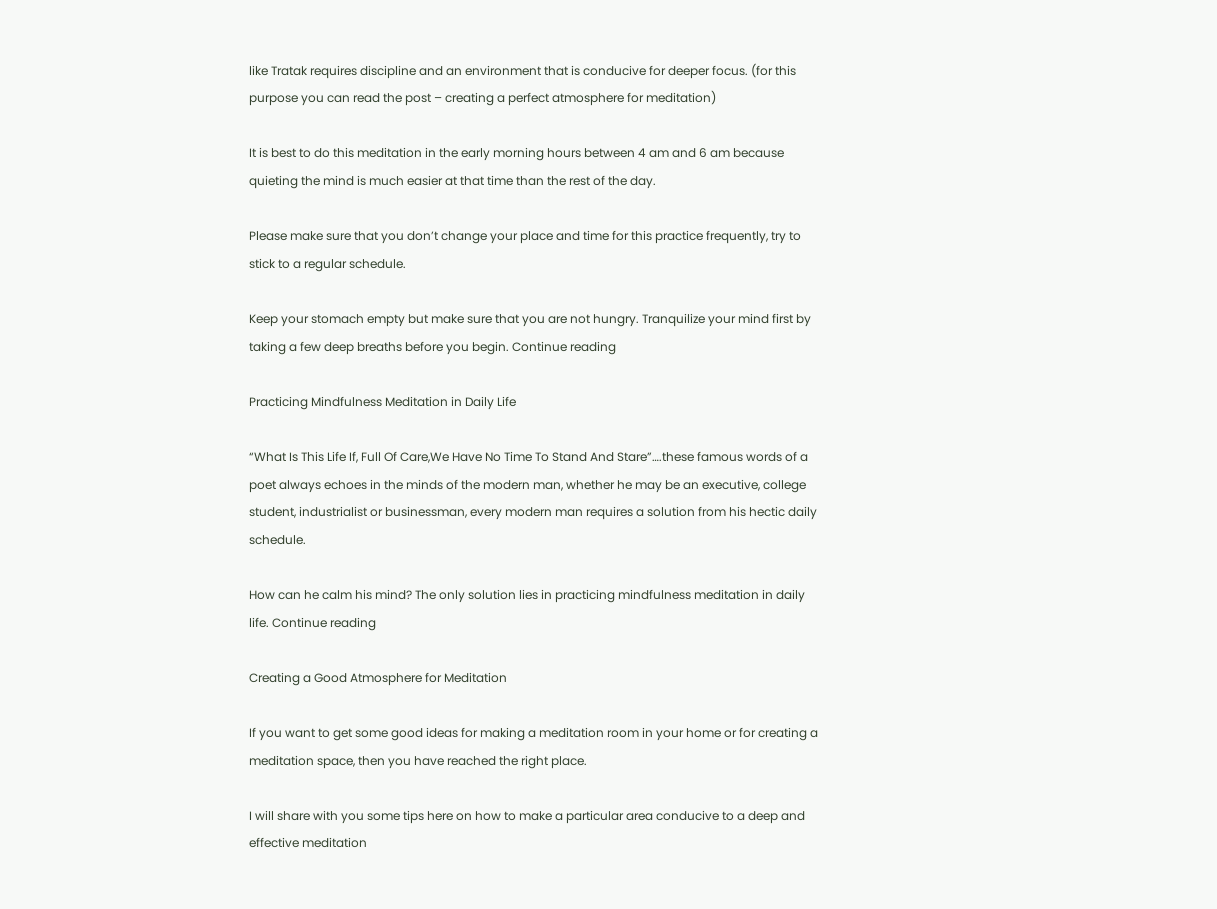like Tratak requires discipline and an environment that is conducive for deeper focus. (for this purpose you can read the post – creating a perfect atmosphere for meditation)

It is best to do this meditation in the early morning hours between 4 am and 6 am because quieting the mind is much easier at that time than the rest of the day.

Please make sure that you don’t change your place and time for this practice frequently, try to stick to a regular schedule.

Keep your stomach empty but make sure that you are not hungry. Tranquilize your mind first by taking a few deep breaths before you begin. Continue reading

Practicing Mindfulness Meditation in Daily Life

“What Is This Life If, Full Of Care,We Have No Time To Stand And Stare”….these famous words of a poet always echoes in the minds of the modern man, whether he may be an executive, college student, industrialist or businessman, every modern man requires a solution from his hectic daily schedule.

How can he calm his mind? The only solution lies in practicing mindfulness meditation in daily life. Continue reading

Creating a Good Atmosphere for Meditation

If you want to get some good ideas for making a meditation room in your home or for creating a meditation space, then you have reached the right place.

I will share with you some tips here on how to make a particular area conducive to a deep and effective meditation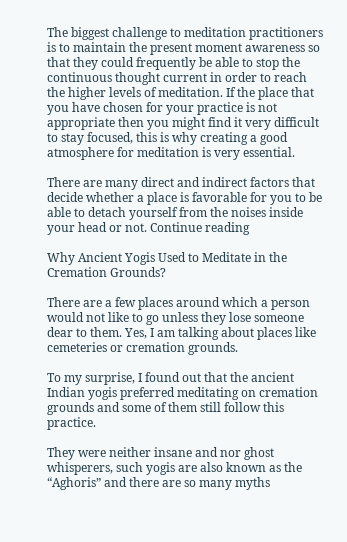The biggest challenge to meditation practitioners is to maintain the present moment awareness so that they could frequently be able to stop the continuous thought current in order to reach the higher levels of meditation. If the place that you have chosen for your practice is not appropriate then you might find it very difficult to stay focused, this is why creating a good atmosphere for meditation is very essential.

There are many direct and indirect factors that decide whether a place is favorable for you to be able to detach yourself from the noises inside your head or not. Continue reading

Why Ancient Yogis Used to Meditate in the Cremation Grounds?

There are a few places around which a person would not like to go unless they lose someone dear to them. Yes, I am talking about places like cemeteries or cremation grounds.

To my surprise, I found out that the ancient Indian yogis preferred meditating on cremation grounds and some of them still follow this practice.

They were neither insane and nor ghost whisperers, such yogis are also known as the “Aghoris” and there are so many myths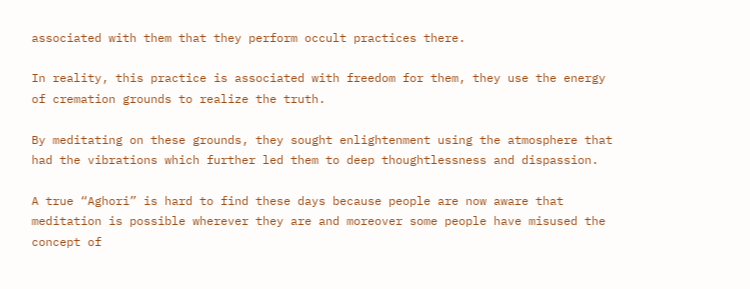associated with them that they perform occult practices there.

In reality, this practice is associated with freedom for them, they use the energy of cremation grounds to realize the truth.

By meditating on these grounds, they sought enlightenment using the atmosphere that had the vibrations which further led them to deep thoughtlessness and dispassion.

A true “Aghori” is hard to find these days because people are now aware that meditation is possible wherever they are and moreover some people have misused the concept of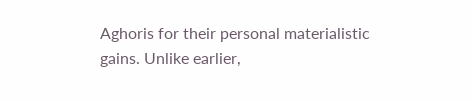Aghoris for their personal materialistic gains. Unlike earlier,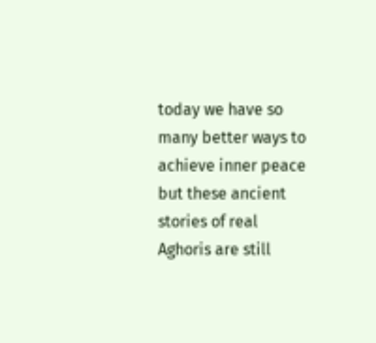today we have so many better ways to achieve inner peace but these ancient stories of real Aghoris are still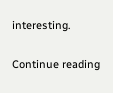interesting.

Continue reading